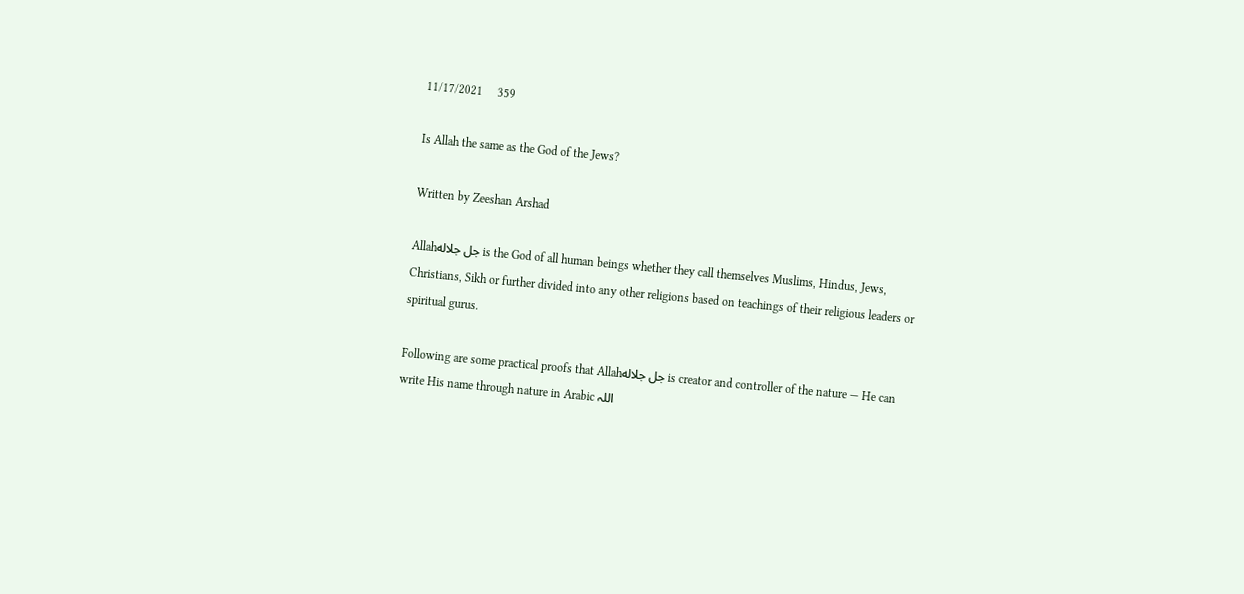11/17/2021     359

Is Allah the same as the God of the Jews?

Written by Zeeshan Arshad

Allahجل جلاله is the God of all human beings whether they call themselves Muslims, Hindus, Jews, Christians, Sikh or further divided into any other religions based on teachings of their religious leaders or spiritual gurus.

Following are some practical proofs that Allahجل جلاله is creator and controller of the nature — He can write His name through nature in Arabic اللہ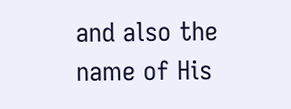and also the name of His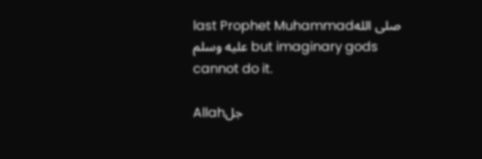last Prophet Muhammadصلى الله عليه وسلم but imaginary gods cannot do it.

Allahجل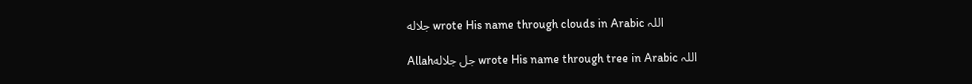جلاله wrote His name through clouds in Arabic اللہ

Allahجل جلاله wrote His name through tree in Arabic اللہ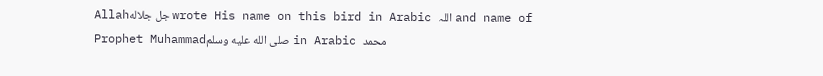Allahجل جلاله wrote His name on this bird in Arabic اللہ and name of Prophet Muhammadصلى الله عليه وسلم in Arabic محمد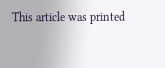This article was printed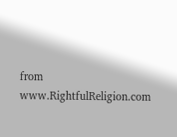from www.RightfulReligion.com